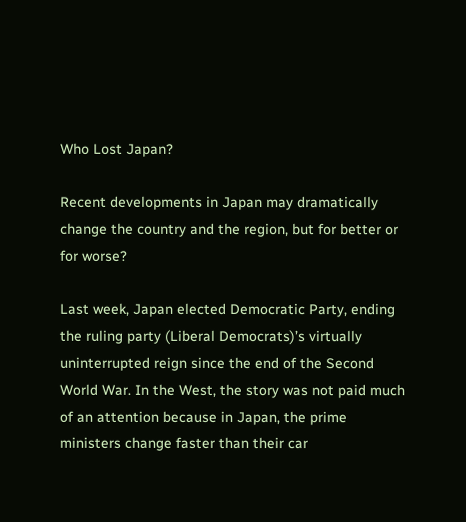Who Lost Japan?

Recent developments in Japan may dramatically change the country and the region, but for better or for worse?

Last week, Japan elected Democratic Party, ending the ruling party (Liberal Democrats)’s virtually uninterrupted reign since the end of the Second World War. In the West, the story was not paid much of an attention because in Japan, the prime ministers change faster than their car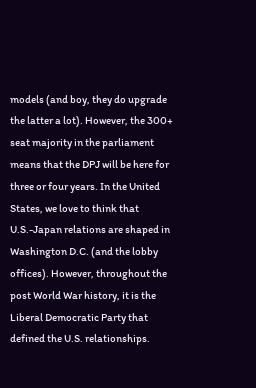models (and boy, they do upgrade the latter a lot). However, the 300+ seat majority in the parliament means that the DPJ will be here for three or four years. In the United States, we love to think that U.S.-Japan relations are shaped in Washington D.C. (and the lobby offices). However, throughout the post World War history, it is the Liberal Democratic Party that defined the U.S. relationships.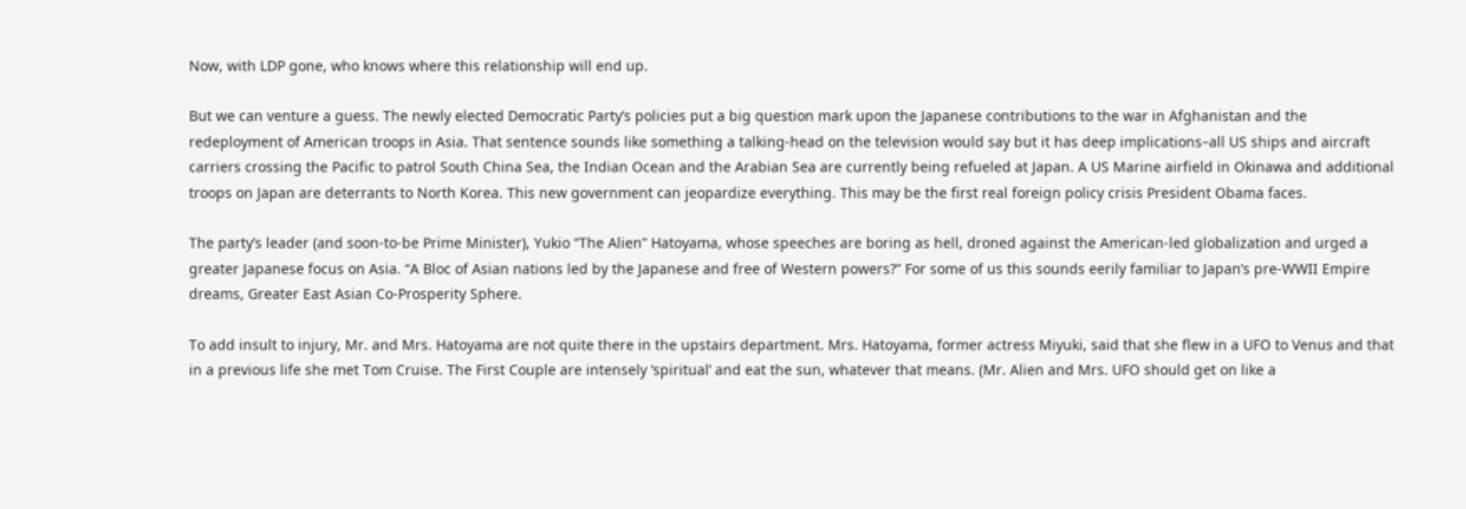Now, with LDP gone, who knows where this relationship will end up.

But we can venture a guess. The newly elected Democratic Party’s policies put a big question mark upon the Japanese contributions to the war in Afghanistan and the redeployment of American troops in Asia. That sentence sounds like something a talking-head on the television would say but it has deep implications–all US ships and aircraft carriers crossing the Pacific to patrol South China Sea, the Indian Ocean and the Arabian Sea are currently being refueled at Japan. A US Marine airfield in Okinawa and additional troops on Japan are deterrants to North Korea. This new government can jeopardize everything. This may be the first real foreign policy crisis President Obama faces.

The party’s leader (and soon-to-be Prime Minister), Yukio “The Alien” Hatoyama, whose speeches are boring as hell, droned against the American-led globalization and urged a greater Japanese focus on Asia. “A Bloc of Asian nations led by the Japanese and free of Western powers?” For some of us this sounds eerily familiar to Japan’s pre-WWII Empire dreams, Greater East Asian Co-Prosperity Sphere.

To add insult to injury, Mr. and Mrs. Hatoyama are not quite there in the upstairs department. Mrs. Hatoyama, former actress Miyuki, said that she flew in a UFO to Venus and that in a previous life she met Tom Cruise. The First Couple are intensely ‘spiritual’ and eat the sun, whatever that means. (Mr. Alien and Mrs. UFO should get on like a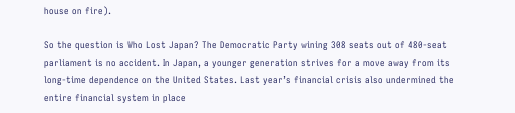house on fire).

So the question is Who Lost Japan? The Democratic Party wining 308 seats out of 480-seat parliament is no accident. In Japan, a younger generation strives for a move away from its long-time dependence on the United States. Last year’s financial crisis also undermined the entire financial system in place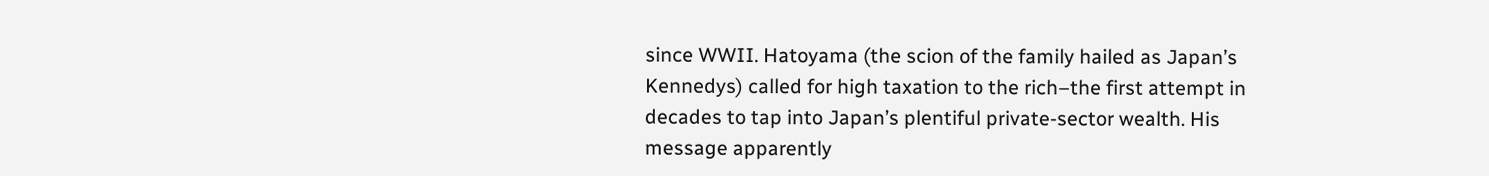since WWII. Hatoyama (the scion of the family hailed as Japan’s Kennedys) called for high taxation to the rich–the first attempt in decades to tap into Japan’s plentiful private-sector wealth. His message apparently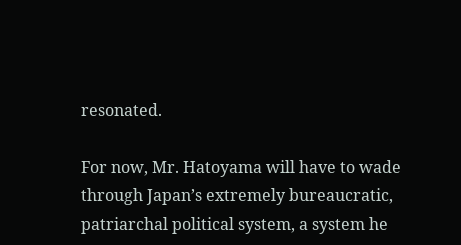resonated.

For now, Mr. Hatoyama will have to wade through Japan’s extremely bureaucratic, patriarchal political system, a system he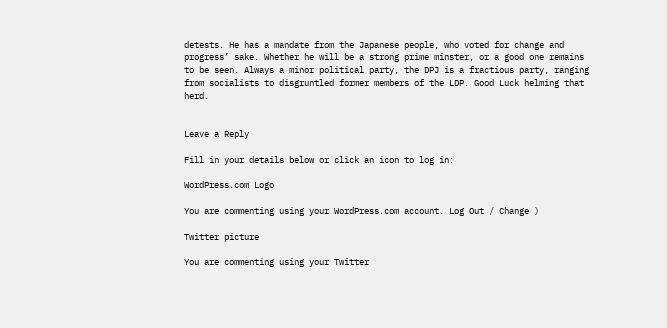detests. He has a mandate from the Japanese people, who voted for change and progress’ sake. Whether he will be a strong prime minster, or a good one remains to be seen. Always a minor political party, the DPJ is a fractious party, ranging from socialists to disgruntled former members of the LDP. Good Luck helming that herd.


Leave a Reply

Fill in your details below or click an icon to log in:

WordPress.com Logo

You are commenting using your WordPress.com account. Log Out / Change )

Twitter picture

You are commenting using your Twitter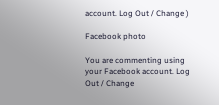account. Log Out / Change )

Facebook photo

You are commenting using your Facebook account. Log Out / Change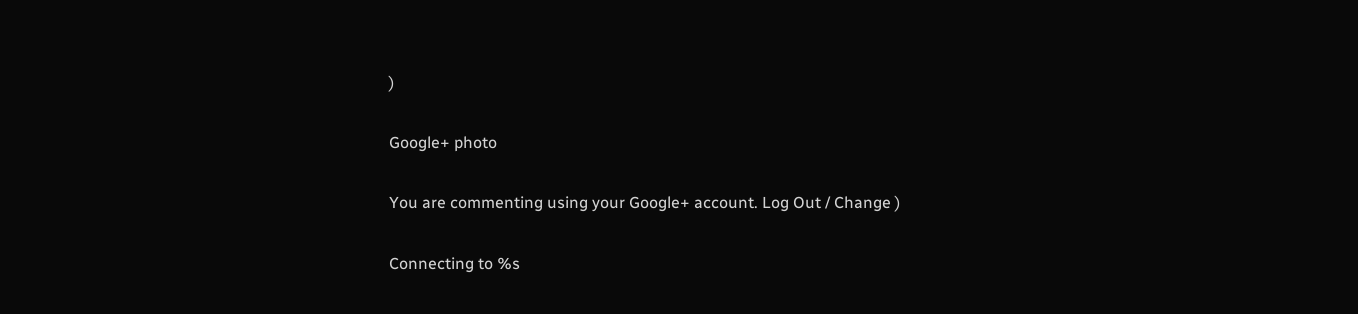)

Google+ photo

You are commenting using your Google+ account. Log Out / Change )

Connecting to %s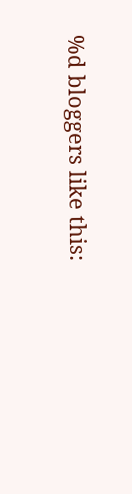%d bloggers like this: